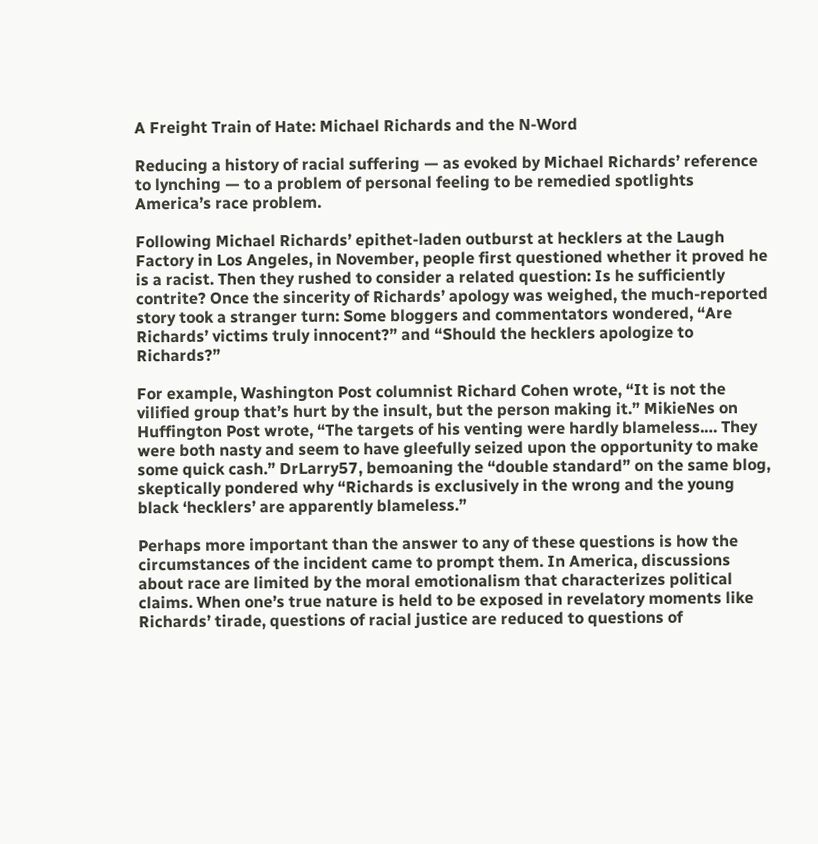A Freight Train of Hate: Michael Richards and the N-Word

Reducing a history of racial suffering — as evoked by Michael Richards’ reference to lynching — to a problem of personal feeling to be remedied spotlights America’s race problem.

Following Michael Richards’ epithet-laden outburst at hecklers at the Laugh Factory in Los Angeles, in November, people first questioned whether it proved he is a racist. Then they rushed to consider a related question: Is he sufficiently contrite? Once the sincerity of Richards’ apology was weighed, the much-reported story took a stranger turn: Some bloggers and commentators wondered, “Are Richards’ victims truly innocent?” and “Should the hecklers apologize to Richards?”

For example, Washington Post columnist Richard Cohen wrote, “It is not the vilified group that’s hurt by the insult, but the person making it.” MikieNes on Huffington Post wrote, “The targets of his venting were hardly blameless.… They were both nasty and seem to have gleefully seized upon the opportunity to make some quick cash.” DrLarry57, bemoaning the “double standard” on the same blog, skeptically pondered why “Richards is exclusively in the wrong and the young black ‘hecklers’ are apparently blameless.”

Perhaps more important than the answer to any of these questions is how the circumstances of the incident came to prompt them. In America, discussions about race are limited by the moral emotionalism that characterizes political claims. When one’s true nature is held to be exposed in revelatory moments like Richards’ tirade, questions of racial justice are reduced to questions of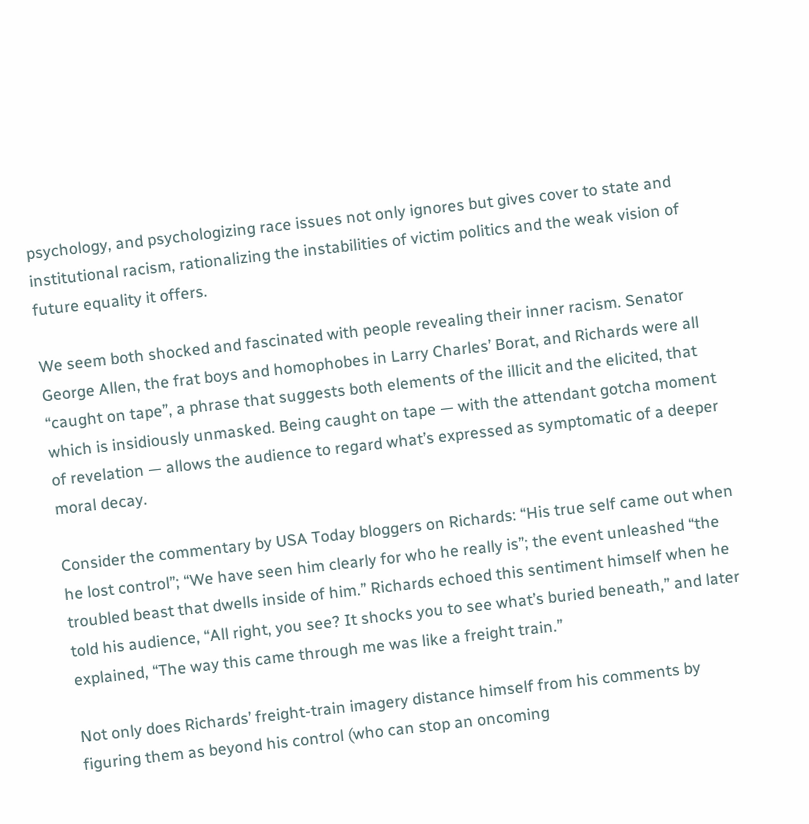psychology, and psychologizing race issues not only ignores but gives cover to state and institutional racism, rationalizing the instabilities of victim politics and the weak vision of future equality it offers.

We seem both shocked and fascinated with people revealing their inner racism. Senator George Allen, the frat boys and homophobes in Larry Charles’ Borat, and Richards were all “caught on tape”, a phrase that suggests both elements of the illicit and the elicited, that which is insidiously unmasked. Being caught on tape — with the attendant gotcha moment of revelation — allows the audience to regard what’s expressed as symptomatic of a deeper moral decay.

Consider the commentary by USA Today bloggers on Richards: “His true self came out when he lost control”; “We have seen him clearly for who he really is”; the event unleashed “the troubled beast that dwells inside of him.” Richards echoed this sentiment himself when he told his audience, “All right, you see? It shocks you to see what’s buried beneath,” and later explained, “The way this came through me was like a freight train.”

Not only does Richards’ freight-train imagery distance himself from his comments by figuring them as beyond his control (who can stop an oncoming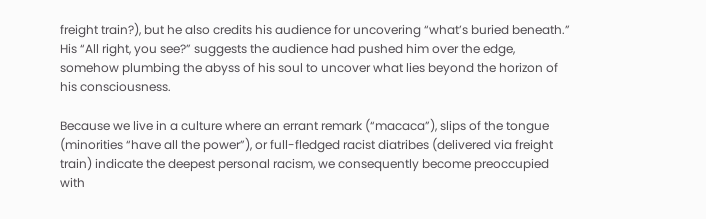freight train?), but he also credits his audience for uncovering “what’s buried beneath.” His “All right, you see?” suggests the audience had pushed him over the edge, somehow plumbing the abyss of his soul to uncover what lies beyond the horizon of his consciousness.

Because we live in a culture where an errant remark (“macaca”), slips of the tongue (minorities “have all the power”), or full-fledged racist diatribes (delivered via freight train) indicate the deepest personal racism, we consequently become preoccupied with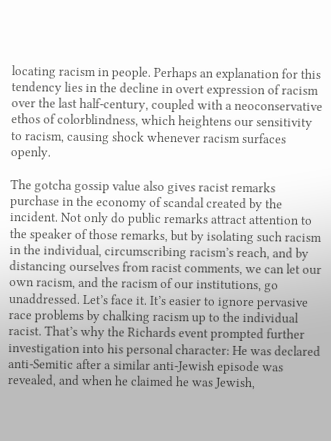locating racism in people. Perhaps an explanation for this tendency lies in the decline in overt expression of racism over the last half-century, coupled with a neoconservative ethos of colorblindness, which heightens our sensitivity to racism, causing shock whenever racism surfaces openly.

The gotcha gossip value also gives racist remarks purchase in the economy of scandal created by the incident. Not only do public remarks attract attention to the speaker of those remarks, but by isolating such racism in the individual, circumscribing racism’s reach, and by distancing ourselves from racist comments, we can let our own racism, and the racism of our institutions, go unaddressed. Let’s face it. It’s easier to ignore pervasive race problems by chalking racism up to the individual racist. That’s why the Richards event prompted further investigation into his personal character: He was declared anti-Semitic after a similar anti-Jewish episode was revealed, and when he claimed he was Jewish,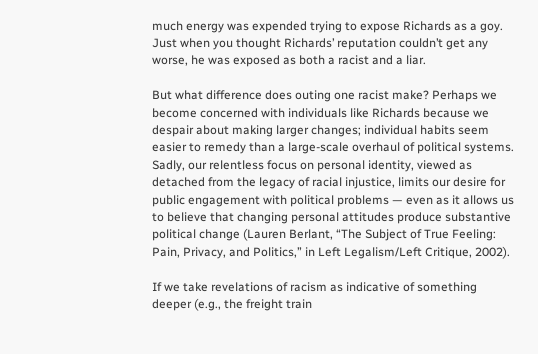much energy was expended trying to expose Richards as a goy. Just when you thought Richards’ reputation couldn’t get any worse, he was exposed as both a racist and a liar.

But what difference does outing one racist make? Perhaps we become concerned with individuals like Richards because we despair about making larger changes; individual habits seem easier to remedy than a large-scale overhaul of political systems. Sadly, our relentless focus on personal identity, viewed as detached from the legacy of racial injustice, limits our desire for public engagement with political problems — even as it allows us to believe that changing personal attitudes produce substantive political change (Lauren Berlant, “The Subject of True Feeling: Pain, Privacy, and Politics,” in Left Legalism/Left Critique, 2002).

If we take revelations of racism as indicative of something deeper (e.g., the freight train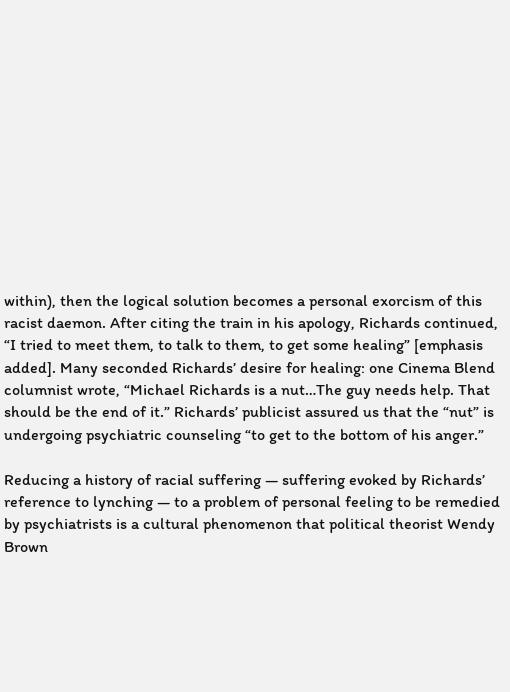within), then the logical solution becomes a personal exorcism of this racist daemon. After citing the train in his apology, Richards continued, “I tried to meet them, to talk to them, to get some healing” [emphasis added]. Many seconded Richards’ desire for healing: one Cinema Blend columnist wrote, “Michael Richards is a nut…The guy needs help. That should be the end of it.” Richards’ publicist assured us that the “nut” is undergoing psychiatric counseling “to get to the bottom of his anger.”

Reducing a history of racial suffering — suffering evoked by Richards’ reference to lynching — to a problem of personal feeling to be remedied by psychiatrists is a cultural phenomenon that political theorist Wendy Brown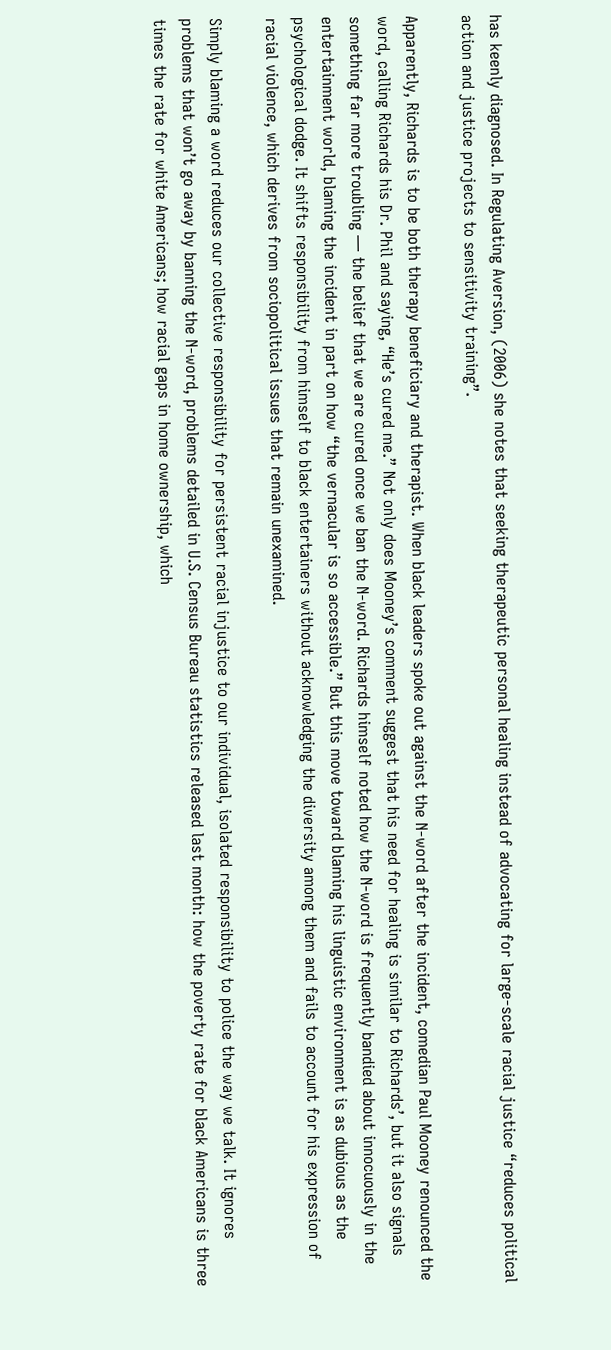has keenly diagnosed. In Regulating Aversion, (2006) she notes that seeking therapeutic personal healing instead of advocating for large-scale racial justice “reduces political action and justice projects to sensitivity training”.

Apparently, Richards is to be both therapy beneficiary and therapist. When black leaders spoke out against the N-word after the incident, comedian Paul Mooney renounced the word, calling Richards his Dr. Phil and saying, “He’s cured me.” Not only does Mooney’s comment suggest that his need for healing is similar to Richards’, but it also signals something far more troubling — the belief that we are cured once we ban the N-word. Richards himself noted how the N-word is frequently bandied about innocuously in the entertainment world, blaming the incident in part on how “the vernacular is so accessible.” But this move toward blaming his linguistic environment is as dubious as the psychological dodge. It shifts responsibility from himself to black entertainers without acknowledging the diversity among them and fails to account for his expression of racial violence, which derives from sociopolitical issues that remain unexamined.

Simply blaming a word reduces our collective responsibility for persistent racial injustice to our individual, isolated responsibility to police the way we talk. It ignores problems that won’t go away by banning the N-word, problems detailed in U.S. Census Bureau statistics released last month: how the poverty rate for black Americans is three times the rate for white Americans; how racial gaps in home ownership, which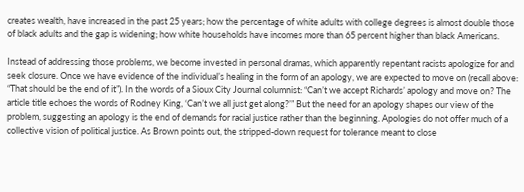creates wealth, have increased in the past 25 years; how the percentage of white adults with college degrees is almost double those of black adults and the gap is widening; how white households have incomes more than 65 percent higher than black Americans.

Instead of addressing those problems, we become invested in personal dramas, which apparently repentant racists apologize for and seek closure. Once we have evidence of the individual’s healing in the form of an apology, we are expected to move on (recall above: “That should be the end of it”). In the words of a Sioux City Journal columnist: “Can’t we accept Richards’ apology and move on? The article title echoes the words of Rodney King, ‘Can’t we all just get along?’” But the need for an apology shapes our view of the problem, suggesting an apology is the end of demands for racial justice rather than the beginning. Apologies do not offer much of a collective vision of political justice. As Brown points out, the stripped-down request for tolerance meant to close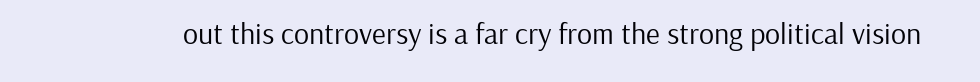out this controversy is a far cry from the strong political vision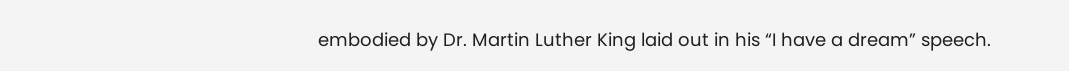embodied by Dr. Martin Luther King laid out in his “I have a dream” speech.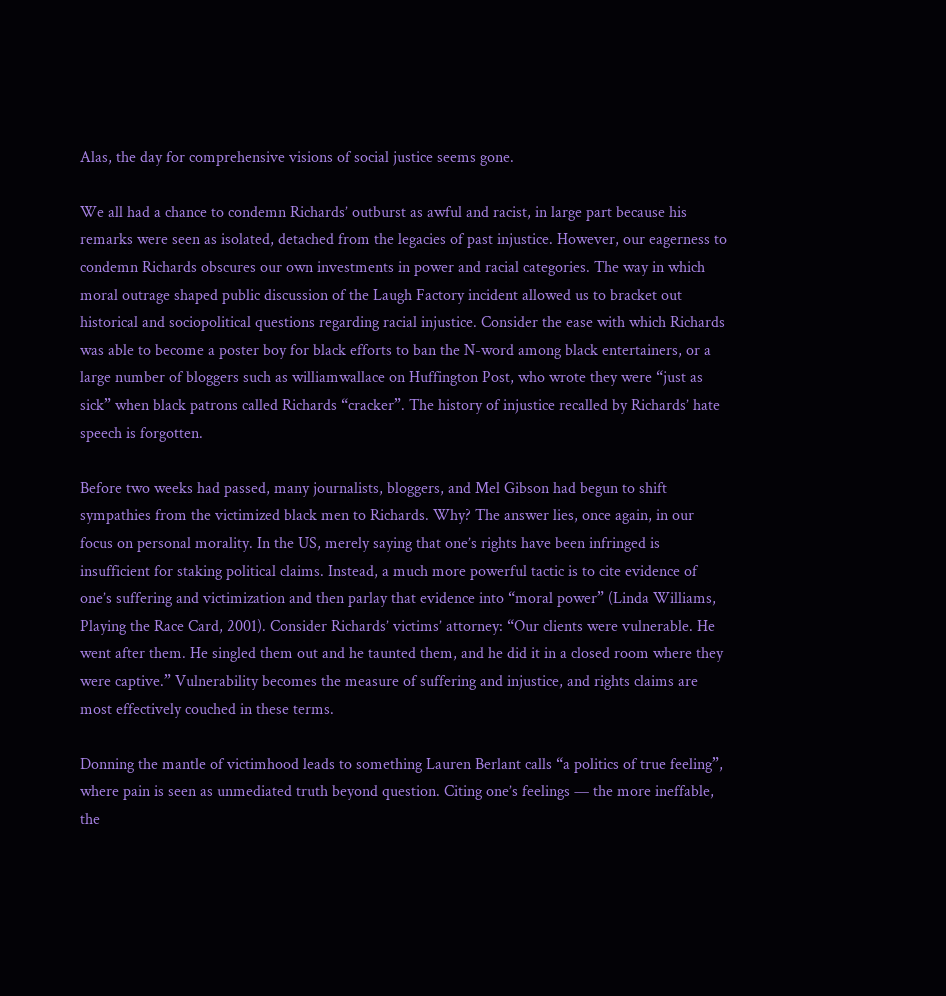Alas, the day for comprehensive visions of social justice seems gone.

We all had a chance to condemn Richards’ outburst as awful and racist, in large part because his remarks were seen as isolated, detached from the legacies of past injustice. However, our eagerness to condemn Richards obscures our own investments in power and racial categories. The way in which moral outrage shaped public discussion of the Laugh Factory incident allowed us to bracket out historical and sociopolitical questions regarding racial injustice. Consider the ease with which Richards was able to become a poster boy for black efforts to ban the N-word among black entertainers, or a large number of bloggers such as williamwallace on Huffington Post, who wrote they were “just as sick” when black patrons called Richards “cracker”. The history of injustice recalled by Richards’ hate speech is forgotten.

Before two weeks had passed, many journalists, bloggers, and Mel Gibson had begun to shift sympathies from the victimized black men to Richards. Why? The answer lies, once again, in our focus on personal morality. In the US, merely saying that one’s rights have been infringed is insufficient for staking political claims. Instead, a much more powerful tactic is to cite evidence of one’s suffering and victimization and then parlay that evidence into “moral power” (Linda Williams, Playing the Race Card, 2001). Consider Richards’ victims’ attorney: “Our clients were vulnerable. He went after them. He singled them out and he taunted them, and he did it in a closed room where they were captive.” Vulnerability becomes the measure of suffering and injustice, and rights claims are most effectively couched in these terms.

Donning the mantle of victimhood leads to something Lauren Berlant calls “a politics of true feeling”, where pain is seen as unmediated truth beyond question. Citing one’s feelings — the more ineffable, the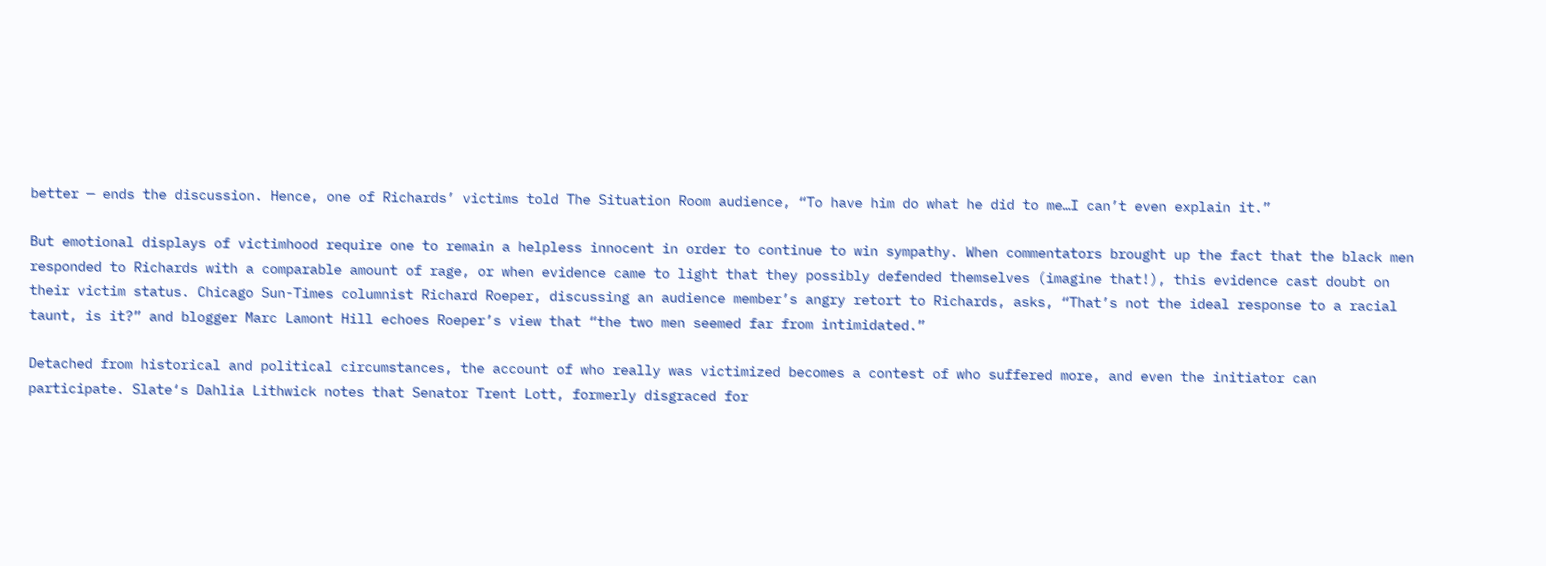better — ends the discussion. Hence, one of Richards’ victims told The Situation Room audience, “To have him do what he did to me…I can’t even explain it.”

But emotional displays of victimhood require one to remain a helpless innocent in order to continue to win sympathy. When commentators brought up the fact that the black men responded to Richards with a comparable amount of rage, or when evidence came to light that they possibly defended themselves (imagine that!), this evidence cast doubt on their victim status. Chicago Sun-Times columnist Richard Roeper, discussing an audience member’s angry retort to Richards, asks, “That’s not the ideal response to a racial taunt, is it?” and blogger Marc Lamont Hill echoes Roeper’s view that “the two men seemed far from intimidated.”

Detached from historical and political circumstances, the account of who really was victimized becomes a contest of who suffered more, and even the initiator can participate. Slate‘s Dahlia Lithwick notes that Senator Trent Lott, formerly disgraced for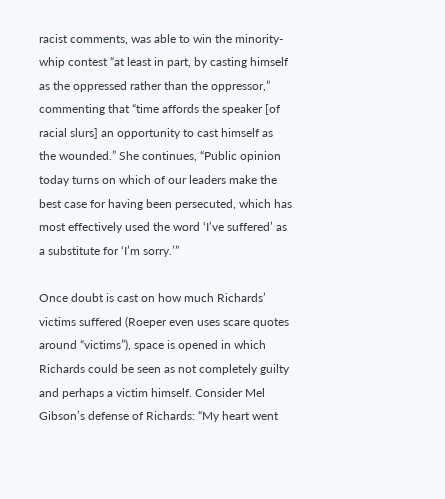racist comments, was able to win the minority-whip contest “at least in part, by casting himself as the oppressed rather than the oppressor,” commenting that “time affords the speaker [of racial slurs] an opportunity to cast himself as the wounded.” She continues, “Public opinion today turns on which of our leaders make the best case for having been persecuted, which has most effectively used the word ‘I’ve suffered’ as a substitute for ‘I’m sorry.’”

Once doubt is cast on how much Richards’ victims suffered (Roeper even uses scare quotes around “victims”), space is opened in which Richards could be seen as not completely guilty and perhaps a victim himself. Consider Mel Gibson’s defense of Richards: “My heart went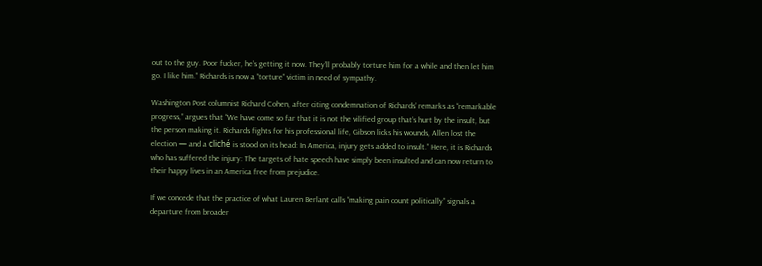out to the guy. Poor fucker, he’s getting it now. They’ll probably torture him for a while and then let him go. I like him.” Richards is now a “torture” victim in need of sympathy.

Washington Post columnist Richard Cohen, after citing condemnation of Richards’ remarks as “remarkable progress,” argues that “We have come so far that it is not the vilified group that’s hurt by the insult, but the person making it. Richards fights for his professional life, Gibson licks his wounds, Allen lost the election — and a cliché is stood on its head: In America, injury gets added to insult.” Here, it is Richards who has suffered the injury: The targets of hate speech have simply been insulted and can now return to their happy lives in an America free from prejudice.

If we concede that the practice of what Lauren Berlant calls “making pain count politically” signals a departure from broader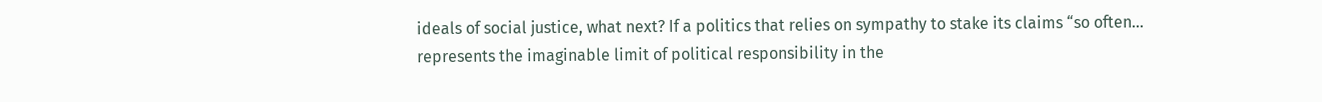ideals of social justice, what next? If a politics that relies on sympathy to stake its claims “so often… represents the imaginable limit of political responsibility in the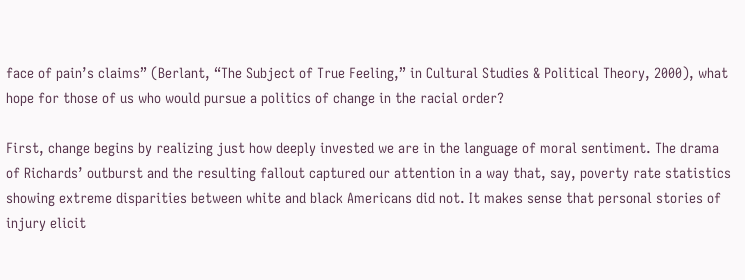face of pain’s claims” (Berlant, “The Subject of True Feeling,” in Cultural Studies & Political Theory, 2000), what hope for those of us who would pursue a politics of change in the racial order?

First, change begins by realizing just how deeply invested we are in the language of moral sentiment. The drama of Richards’ outburst and the resulting fallout captured our attention in a way that, say, poverty rate statistics showing extreme disparities between white and black Americans did not. It makes sense that personal stories of injury elicit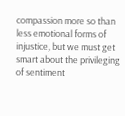compassion more so than less emotional forms of injustice, but we must get smart about the privileging of sentiment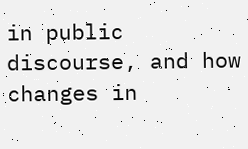in public discourse, and how changes in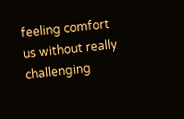feeling comfort us without really challenging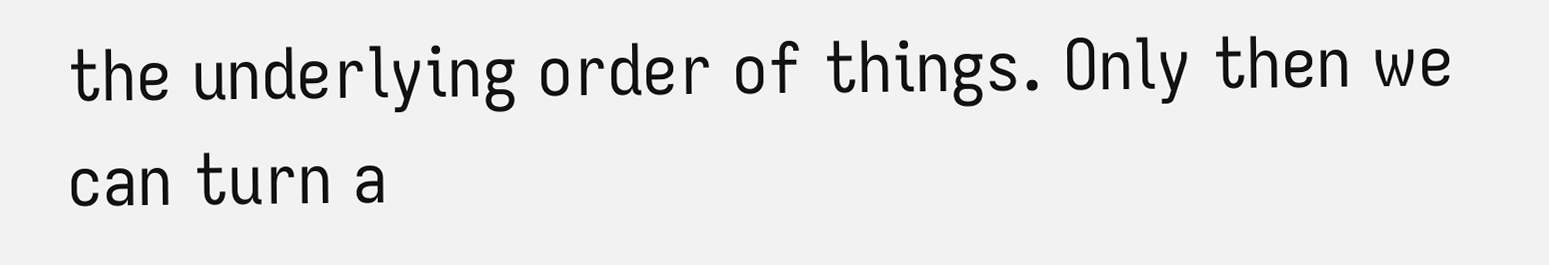the underlying order of things. Only then we can turn a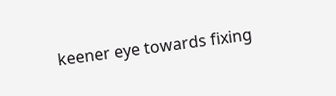keener eye towards fixing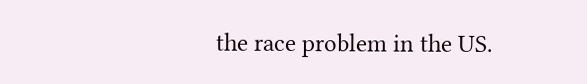the race problem in the US.